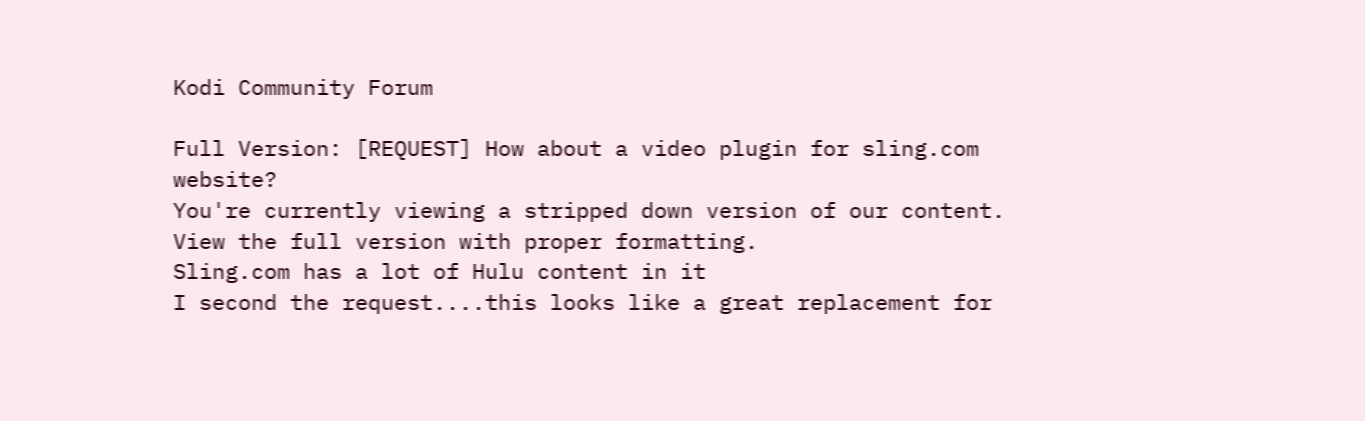Kodi Community Forum

Full Version: [REQUEST] How about a video plugin for sling.com website?
You're currently viewing a stripped down version of our content. View the full version with proper formatting.
Sling.com has a lot of Hulu content in it
I second the request....this looks like a great replacement for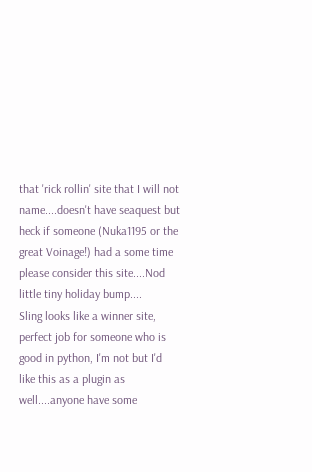that 'rick rollin' site that I will not name....doesn't have seaquest but heck if someone (Nuka1195 or the great Voinage!) had a some time please consider this site....Nod
little tiny holiday bump....
Sling looks like a winner site, perfect job for someone who is good in python, I'm not but I'd like this as a plugin as well....anyone have some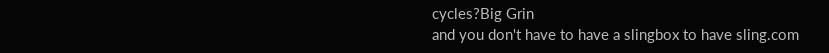cycles?Big Grin
and you don't have to have a slingbox to have sling.com